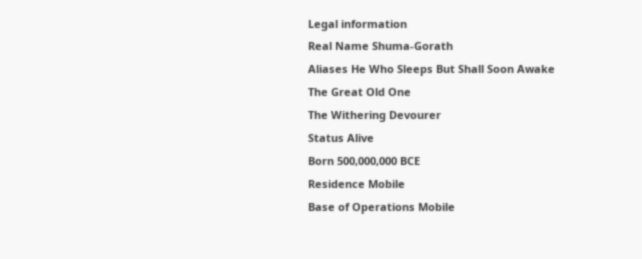Legal information
Real Name Shuma-Gorath
Aliases He Who Sleeps But Shall Soon Awake
The Great Old One
The Withering Devourer
Status Alive
Born 500,000,000 BCE
Residence Mobile
Base of Operations Mobile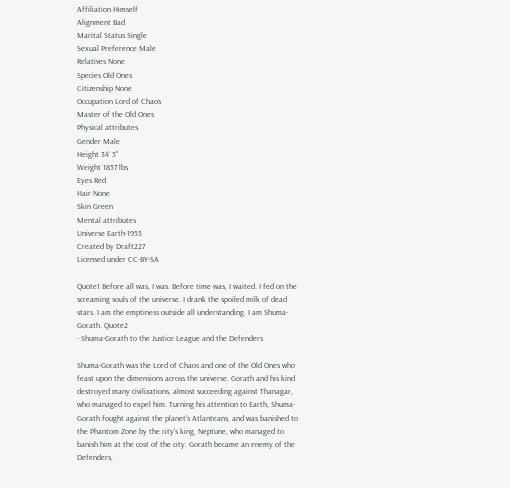Affiliation Himself
Alignment Bad
Marital Status Single
Sexual Preference Male
Relatives None
Species Old Ones
Citizenship None
Occupation Lord of Chaos
Master of the Old Ones
Physical attributes
Gender Male
Height 34' 5"
Weight 1857 lbs
Eyes Red
Hair None
Skin Green
Mental attributes
Universe Earth-1955
Created by Draft227
Licensed under CC-BY-SA

Quote1 Before all was, I was. Before time was, I waited. I fed on the screaming souls of the universe. I drank the spoiled milk of dead stars. I am the emptiness outside all understanding. I am Shuma-Gorath. Quote2
- Shuma-Gorath to the Justice League and the Defenders

Shuma-Gorath was the Lord of Chaos and one of the Old Ones who feast upon the dimensions across the universe. Gorath and his kind destroyed many civilizations, almost succeeding against Thanagar, who managed to expel him. Turning his attention to Earth, Shuma-Gorath fought against the planet's Atlanteans, and was banished to the Phantom Zone by the city's king, Neptune, who managed to banish him at the cost of the city. Gorath became an enemy of the Defenders,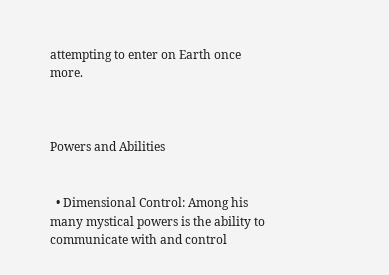attempting to enter on Earth once more.



Powers and Abilities


  • Dimensional Control: Among his many mystical powers is the ability to communicate with and control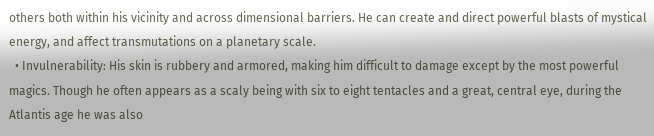others both within his vicinity and across dimensional barriers. He can create and direct powerful blasts of mystical energy, and affect transmutations on a planetary scale.
  • Invulnerability: His skin is rubbery and armored, making him difficult to damage except by the most powerful magics. Though he often appears as a scaly being with six to eight tentacles and a great, central eye, during the Atlantis age he was also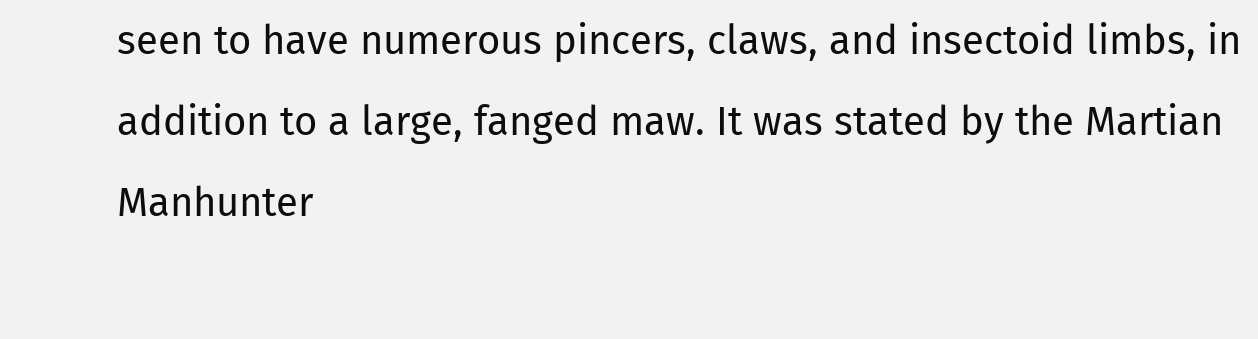seen to have numerous pincers, claws, and insectoid limbs, in addition to a large, fanged maw. It was stated by the Martian Manhunter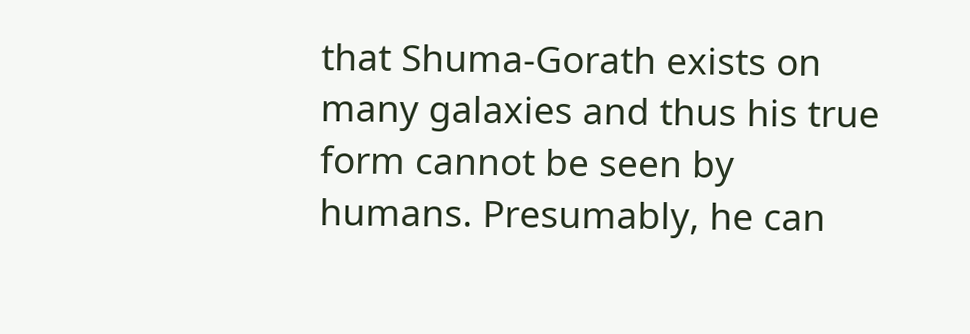that Shuma-Gorath exists on many galaxies and thus his true form cannot be seen by humans. Presumably, he can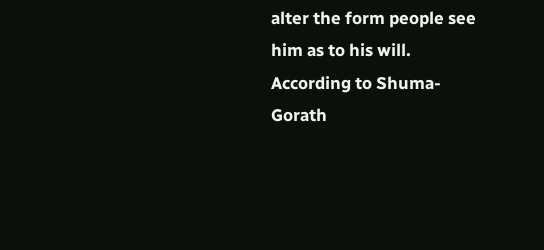alter the form people see him as to his will. According to Shuma-Gorath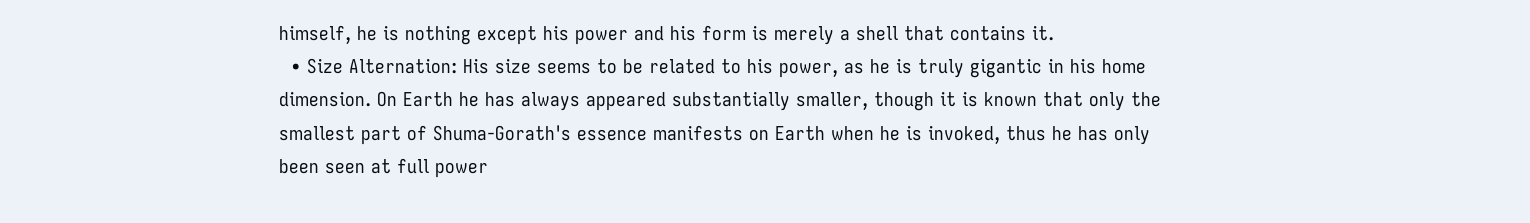himself, he is nothing except his power and his form is merely a shell that contains it.
  • Size Alternation: His size seems to be related to his power, as he is truly gigantic in his home dimension. On Earth he has always appeared substantially smaller, though it is known that only the smallest part of Shuma-Gorath's essence manifests on Earth when he is invoked, thus he has only been seen at full power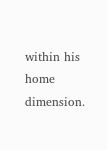within his home dimension.